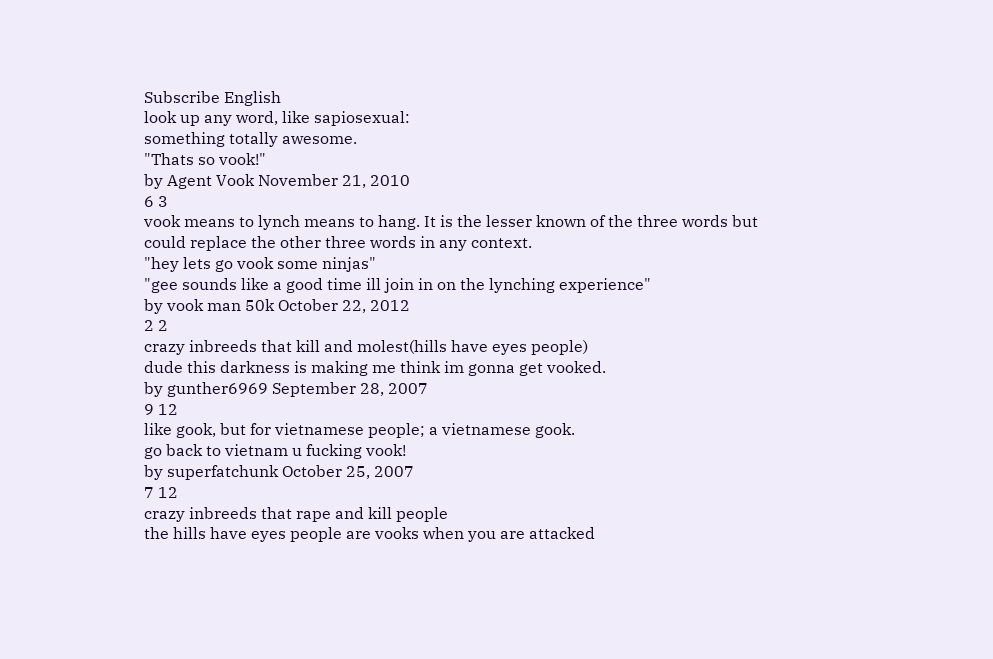Subscribe English
look up any word, like sapiosexual:
something totally awesome.
"Thats so vook!"
by Agent Vook November 21, 2010
6 3
vook means to lynch means to hang. It is the lesser known of the three words but could replace the other three words in any context.
"hey lets go vook some ninjas"
"gee sounds like a good time ill join in on the lynching experience"
by vook man 50k October 22, 2012
2 2
crazy inbreeds that kill and molest(hills have eyes people)
dude this darkness is making me think im gonna get vooked.
by gunther6969 September 28, 2007
9 12
like gook, but for vietnamese people; a vietnamese gook.
go back to vietnam u fucking vook!
by superfatchunk October 25, 2007
7 12
crazy inbreeds that rape and kill people
the hills have eyes people are vooks when you are attacked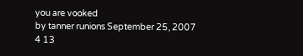you are vooked
by tanner runions September 25, 2007
4 13